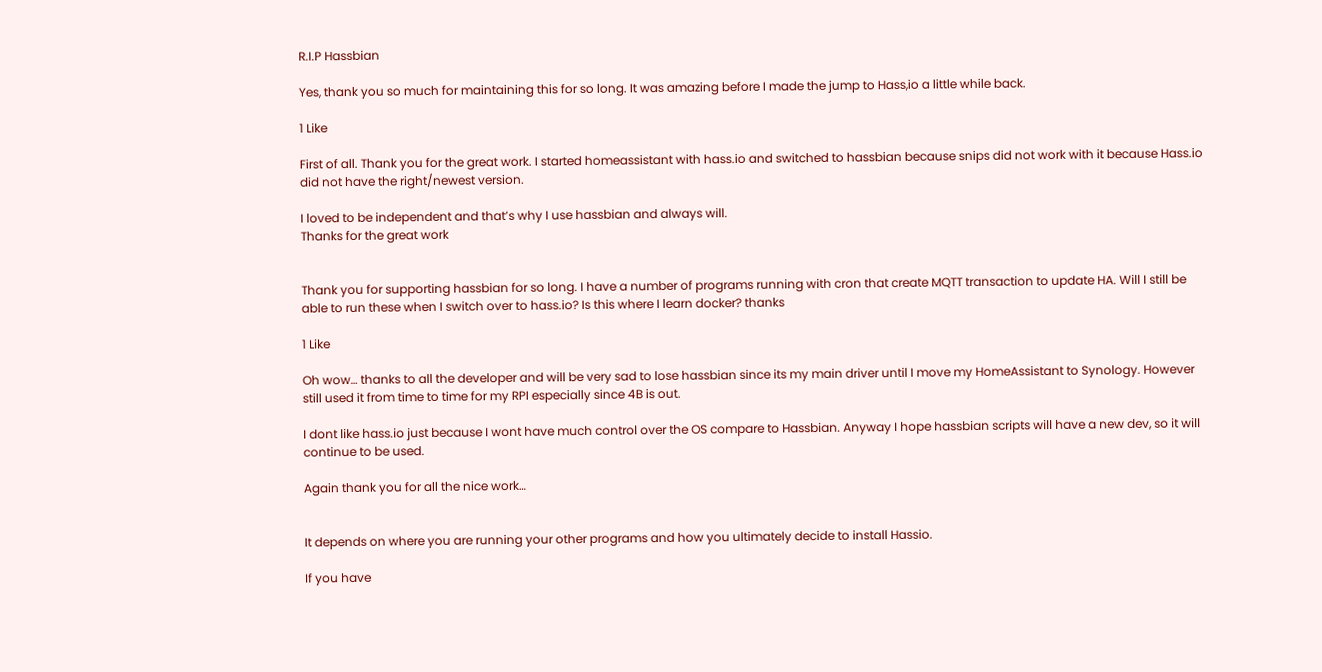R.I.P Hassbian

Yes, thank you so much for maintaining this for so long. It was amazing before I made the jump to Hass,io a little while back.

1 Like

First of all. Thank you for the great work. I started homeassistant with hass.io and switched to hassbian because snips did not work with it because Hass.io did not have the right/newest version.

I loved to be independent and that’s why I use hassbian and always will.
Thanks for the great work


Thank you for supporting hassbian for so long. I have a number of programs running with cron that create MQTT transaction to update HA. Will I still be able to run these when I switch over to hass.io? Is this where I learn docker? thanks

1 Like

Oh wow… thanks to all the developer and will be very sad to lose hassbian since its my main driver until I move my HomeAssistant to Synology. However still used it from time to time for my RPI especially since 4B is out.

I dont like hass.io just because I wont have much control over the OS compare to Hassbian. Anyway I hope hassbian scripts will have a new dev, so it will continue to be used.

Again thank you for all the nice work…


It depends on where you are running your other programs and how you ultimately decide to install Hassio.

If you have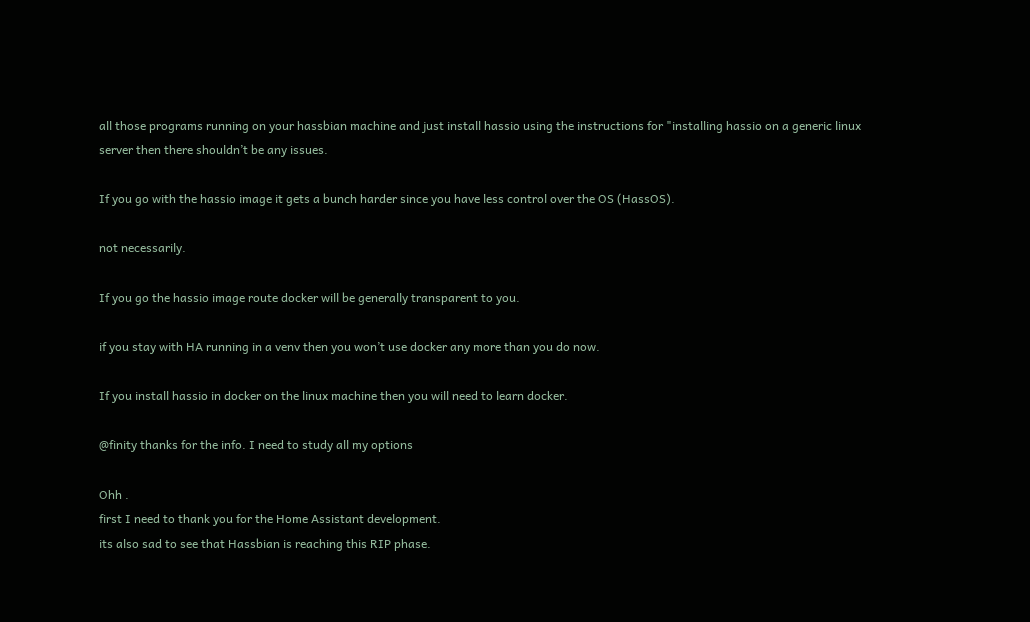all those programs running on your hassbian machine and just install hassio using the instructions for "installing hassio on a generic linux server then there shouldn’t be any issues.

If you go with the hassio image it gets a bunch harder since you have less control over the OS (HassOS).

not necessarily.

If you go the hassio image route docker will be generally transparent to you.

if you stay with HA running in a venv then you won’t use docker any more than you do now.

If you install hassio in docker on the linux machine then you will need to learn docker.

@finity thanks for the info. I need to study all my options

Ohh .
first I need to thank you for the Home Assistant development.
its also sad to see that Hassbian is reaching this RIP phase.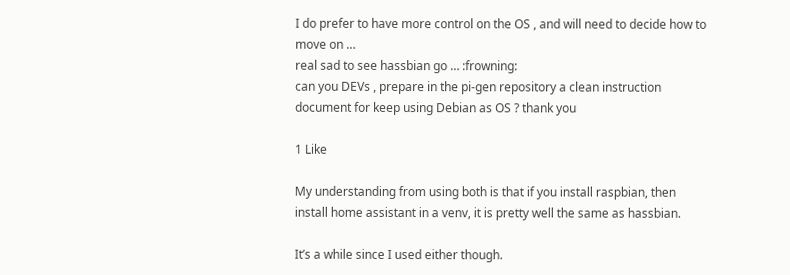I do prefer to have more control on the OS , and will need to decide how to move on …
real sad to see hassbian go … :frowning:
can you DEVs , prepare in the pi-gen repository a clean instruction document for keep using Debian as OS ? thank you

1 Like

My understanding from using both is that if you install raspbian, then install home assistant in a venv, it is pretty well the same as hassbian.

It’s a while since I used either though.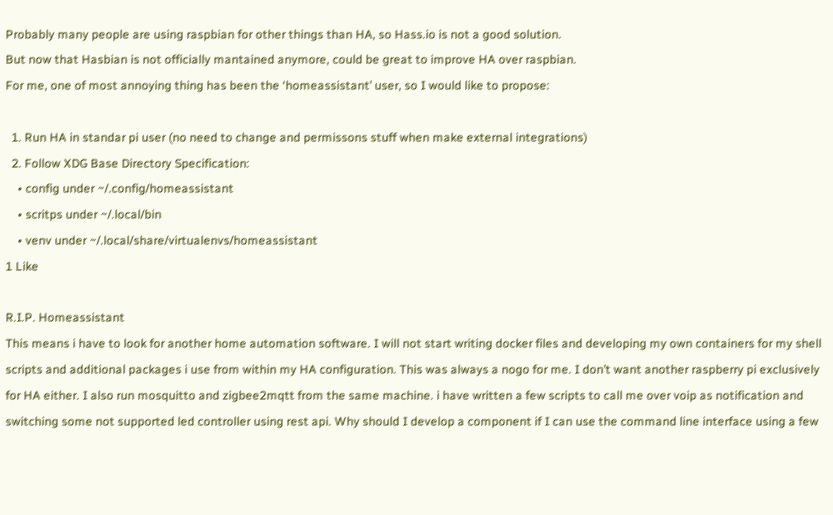Probably many people are using raspbian for other things than HA, so Hass.io is not a good solution.
But now that Hasbian is not officially mantained anymore, could be great to improve HA over raspbian.
For me, one of most annoying thing has been the ‘homeassistant’ user, so I would like to propose:

  1. Run HA in standar pi user (no need to change and permissons stuff when make external integrations)
  2. Follow XDG Base Directory Specification:
    • config under ~/.config/homeassistant
    • scritps under ~/.local/bin
    • venv under ~/.local/share/virtualenvs/homeassistant
1 Like

R.I.P. Homeassistant
This means i have to look for another home automation software. I will not start writing docker files and developing my own containers for my shell scripts and additional packages i use from within my HA configuration. This was always a nogo for me. I don’t want another raspberry pi exclusively for HA either. I also run mosquitto and zigbee2mqtt from the same machine. i have written a few scripts to call me over voip as notification and switching some not supported led controller using rest api. Why should I develop a component if I can use the command line interface using a few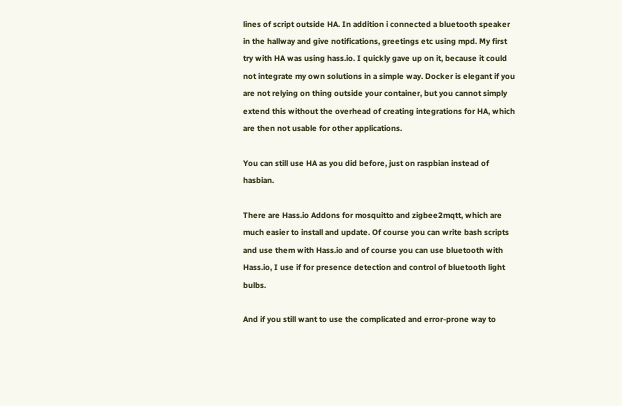lines of script outside HA. In addition i connected a bluetooth speaker in the hallway and give notifications, greetings etc using mpd. My first try with HA was using hass.io. I quickly gave up on it, because it could not integrate my own solutions in a simple way. Docker is elegant if you are not relying on thing outside your container, but you cannot simply extend this without the overhead of creating integrations for HA, which are then not usable for other applications.

You can still use HA as you did before, just on raspbian instead of hasbian.

There are Hass.io Addons for mosquitto and zigbee2mqtt, which are much easier to install and update. Of course you can write bash scripts and use them with Hass.io and of course you can use bluetooth with Hass.io, I use if for presence detection and control of bluetooth light bulbs.

And if you still want to use the complicated and error-prone way to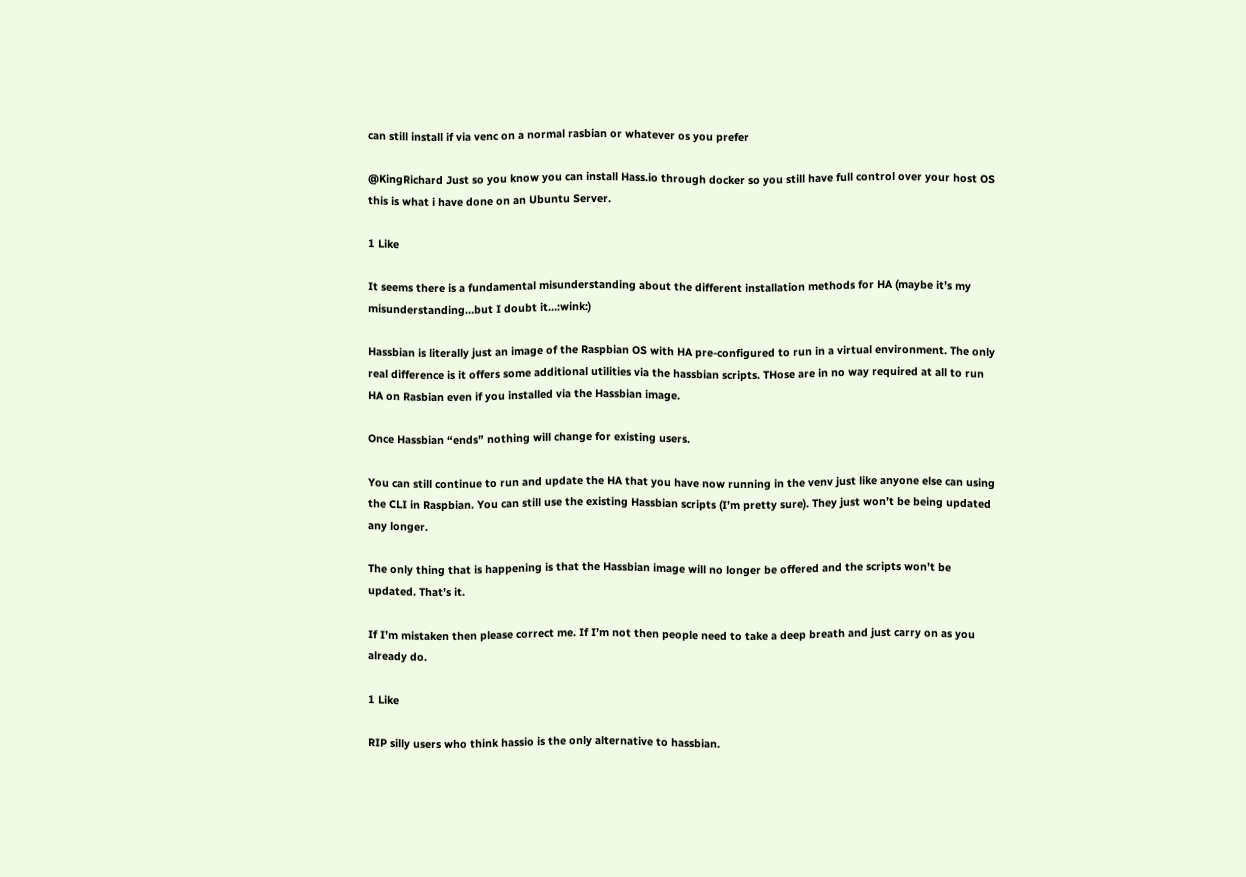can still install if via venc on a normal rasbian or whatever os you prefer

@KingRichard Just so you know you can install Hass.io through docker so you still have full control over your host OS this is what i have done on an Ubuntu Server.

1 Like

It seems there is a fundamental misunderstanding about the different installation methods for HA (maybe it’s my misunderstanding…but I doubt it…:wink:)

Hassbian is literally just an image of the Raspbian OS with HA pre-configured to run in a virtual environment. The only real difference is it offers some additional utilities via the hassbian scripts. THose are in no way required at all to run HA on Rasbian even if you installed via the Hassbian image.

Once Hassbian “ends” nothing will change for existing users.

You can still continue to run and update the HA that you have now running in the venv just like anyone else can using the CLI in Raspbian. You can still use the existing Hassbian scripts (I’m pretty sure). They just won’t be being updated any longer.

The only thing that is happening is that the Hassbian image will no longer be offered and the scripts won’t be updated. That’s it.

If I’m mistaken then please correct me. If I’m not then people need to take a deep breath and just carry on as you already do.

1 Like

RIP silly users who think hassio is the only alternative to hassbian.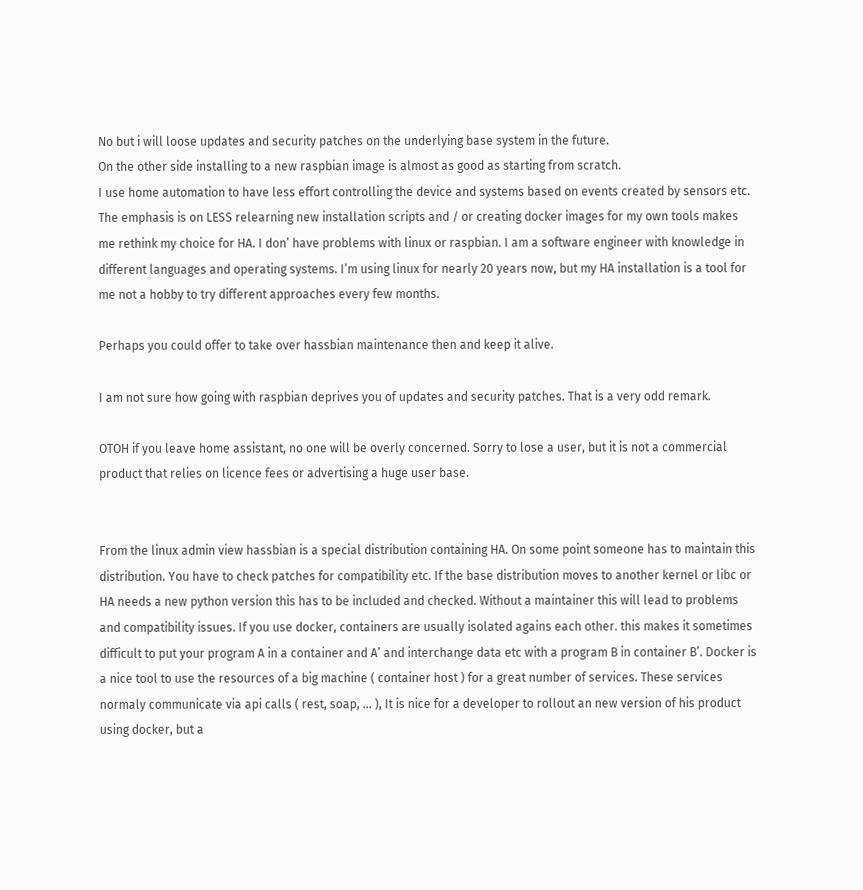No but i will loose updates and security patches on the underlying base system in the future.
On the other side installing to a new raspbian image is almost as good as starting from scratch.
I use home automation to have less effort controlling the device and systems based on events created by sensors etc. The emphasis is on LESS relearning new installation scripts and / or creating docker images for my own tools makes me rethink my choice for HA. I don’ have problems with linux or raspbian. I am a software engineer with knowledge in different languages and operating systems. I’m using linux for nearly 20 years now, but my HA installation is a tool for me not a hobby to try different approaches every few months.

Perhaps you could offer to take over hassbian maintenance then and keep it alive.

I am not sure how going with raspbian deprives you of updates and security patches. That is a very odd remark.

OTOH if you leave home assistant, no one will be overly concerned. Sorry to lose a user, but it is not a commercial product that relies on licence fees or advertising a huge user base.


From the linux admin view hassbian is a special distribution containing HA. On some point someone has to maintain this distribution. You have to check patches for compatibility etc. If the base distribution moves to another kernel or libc or HA needs a new python version this has to be included and checked. Without a maintainer this will lead to problems and compatibility issues. If you use docker, containers are usually isolated agains each other. this makes it sometimes difficult to put your program A in a container and A’ and interchange data etc with a program B in container B’. Docker is a nice tool to use the resources of a big machine ( container host ) for a great number of services. These services normaly communicate via api calls ( rest, soap, … ), It is nice for a developer to rollout an new version of his product using docker, but a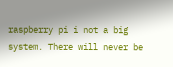raspberry pi i not a big system. There will never be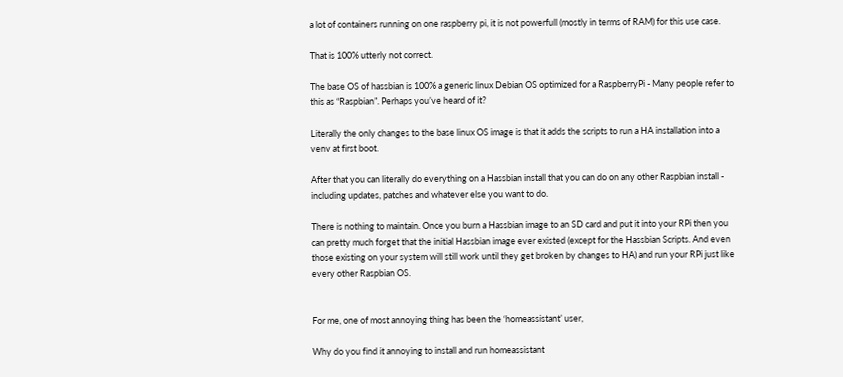a lot of containers running on one raspberry pi, it is not powerfull (mostly in terms of RAM) for this use case.

That is 100% utterly not correct.

The base OS of hassbian is 100% a generic linux Debian OS optimized for a RaspberryPi - Many people refer to this as “Raspbian”. Perhaps you’ve heard of it?

Literally the only changes to the base linux OS image is that it adds the scripts to run a HA installation into a venv at first boot.

After that you can literally do everything on a Hassbian install that you can do on any other Raspbian install - including updates, patches and whatever else you want to do.

There is nothing to maintain. Once you burn a Hassbian image to an SD card and put it into your RPi then you can pretty much forget that the initial Hassbian image ever existed (except for the Hassbian Scripts. And even those existing on your system will still work until they get broken by changes to HA) and run your RPi just like every other Raspbian OS.


For me, one of most annoying thing has been the ‘homeassistant’ user,

Why do you find it annoying to install and run homeassistant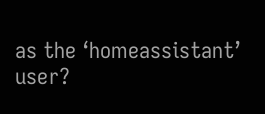as the ‘homeassistant’ user?